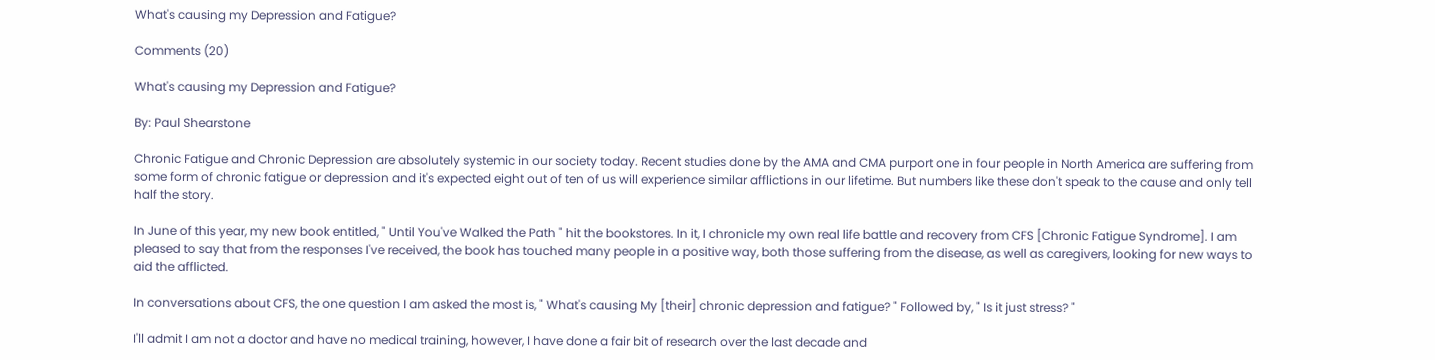What's causing my Depression and Fatigue?

Comments (20)

What's causing my Depression and Fatigue?

By: Paul Shearstone

Chronic Fatigue and Chronic Depression are absolutely systemic in our society today. Recent studies done by the AMA and CMA purport one in four people in North America are suffering from some form of chronic fatigue or depression and it's expected eight out of ten of us will experience similar afflictions in our lifetime. But numbers like these don't speak to the cause and only tell half the story.

In June of this year, my new book entitled, " Until You've Walked the Path " hit the bookstores. In it, I chronicle my own real life battle and recovery from CFS [Chronic Fatigue Syndrome]. I am pleased to say that from the responses I've received, the book has touched many people in a positive way, both those suffering from the disease, as well as caregivers, looking for new ways to aid the afflicted.

In conversations about CFS, the one question I am asked the most is, " What's causing My [their] chronic depression and fatigue? " Followed by, " Is it just stress? "

I'll admit I am not a doctor and have no medical training, however, I have done a fair bit of research over the last decade and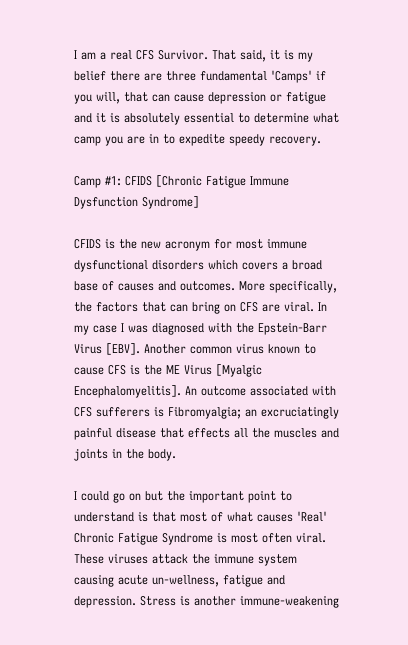I am a real CFS Survivor. That said, it is my belief there are three fundamental 'Camps' if you will, that can cause depression or fatigue and it is absolutely essential to determine what camp you are in to expedite speedy recovery.

Camp #1: CFIDS [Chronic Fatigue Immune Dysfunction Syndrome]

CFIDS is the new acronym for most immune dysfunctional disorders which covers a broad base of causes and outcomes. More specifically, the factors that can bring on CFS are viral. In my case I was diagnosed with the Epstein-Barr Virus [EBV]. Another common virus known to cause CFS is the ME Virus [Myalgic Encephalomyelitis]. An outcome associated with CFS sufferers is Fibromyalgia; an excruciatingly painful disease that effects all the muscles and joints in the body.

I could go on but the important point to understand is that most of what causes 'Real' Chronic Fatigue Syndrome is most often viral. These viruses attack the immune system causing acute un-wellness, fatigue and depression. Stress is another immune-weakening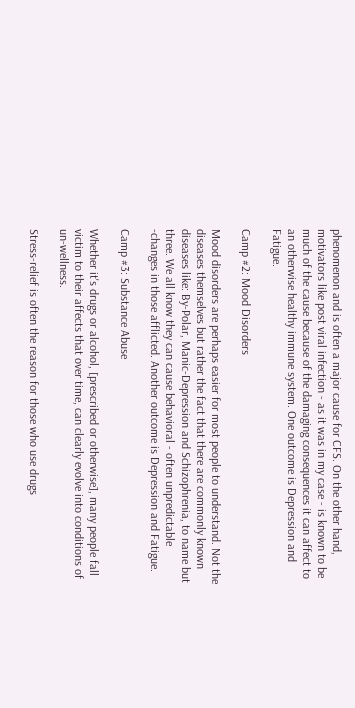phenomenon and is often a major cause for CFS. On the other hand, motivators like post viral infection - as it was in my case - is known to be much of the cause because of the damaging consequences it can affect to an otherwise healthy immune system. One outcome is Depression and Fatigue.

Camp #2: Mood Disorders

Mood disorders are perhaps easier for most people to understand. Not the diseases themselves but rather the fact that there are commonly known diseases like: By-Polar, Manic-Depression and Schizophrenia, to name but three. We all know they can cause behavioral - often unpredictable -changes in those afflicted. Another outcome is Depression and Fatigue.

Camp #3: Substance Abuse

Whether it's drugs or alcohol, [prescribed or otherwise], many people fall victim to their affects that over time, can clearly evolve into conditions of un-wellness.

Stress-relief is often the reason for those who use drugs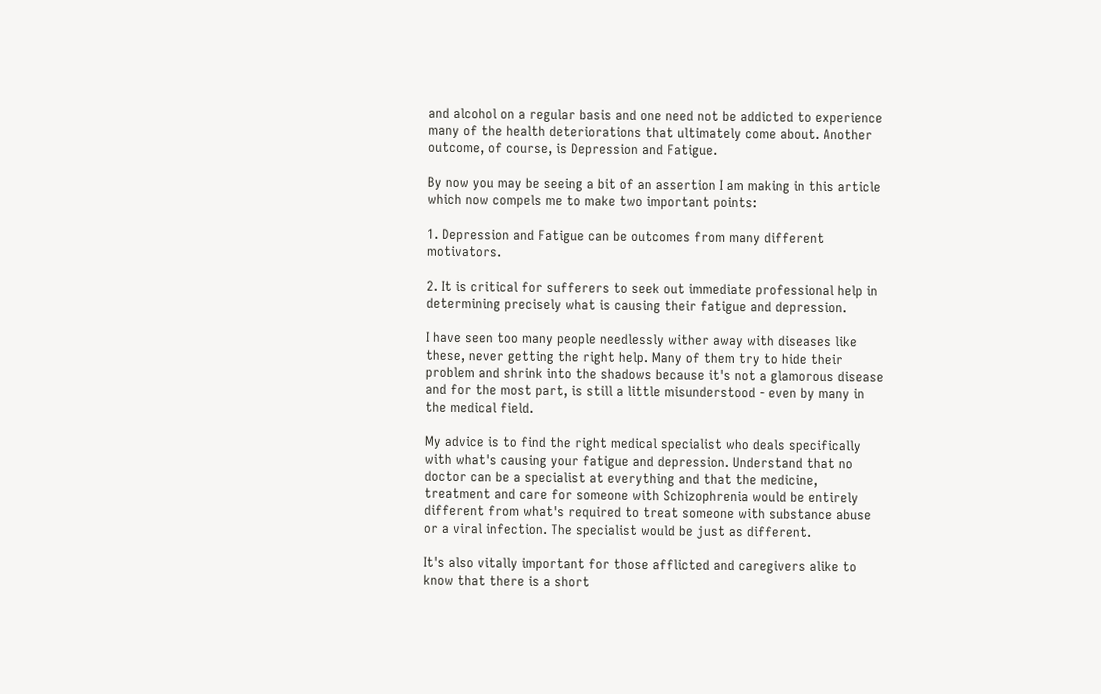and alcohol on a regular basis and one need not be addicted to experience many of the health deteriorations that ultimately come about. Another outcome, of course, is Depression and Fatigue.

By now you may be seeing a bit of an assertion I am making in this article which now compels me to make two important points:

1. Depression and Fatigue can be outcomes from many different motivators.

2. It is critical for sufferers to seek out immediate professional help in determining precisely what is causing their fatigue and depression.

I have seen too many people needlessly wither away with diseases like these, never getting the right help. Many of them try to hide their problem and shrink into the shadows because it's not a glamorous disease and for the most part, is still a little misunderstood - even by many in the medical field.

My advice is to find the right medical specialist who deals specifically with what's causing your fatigue and depression. Understand that no doctor can be a specialist at everything and that the medicine, treatment and care for someone with Schizophrenia would be entirely different from what's required to treat someone with substance abuse or a viral infection. The specialist would be just as different.

It's also vitally important for those afflicted and caregivers alike to know that there is a short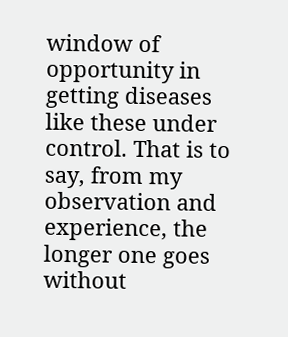window of opportunity in getting diseases like these under control. That is to say, from my observation and experience, the longer one goes without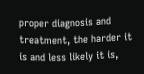proper diagnosis and treatment, the harder it is and less likely it is,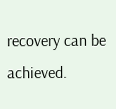recovery can be achieved.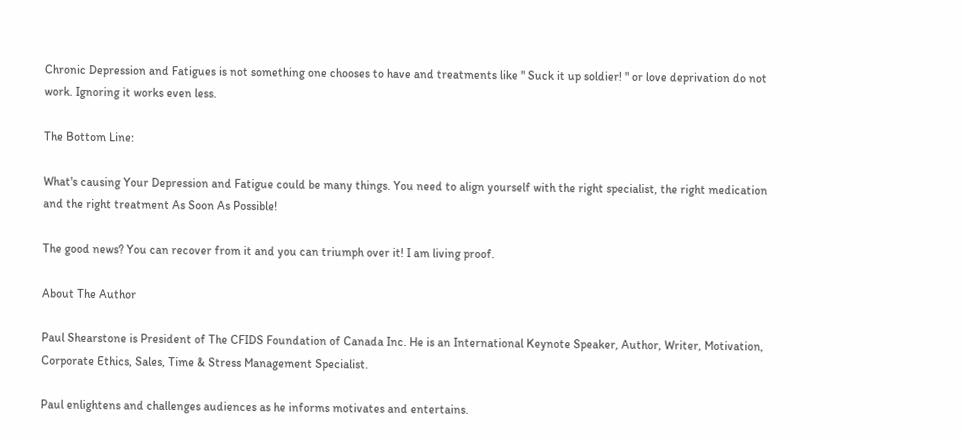Chronic Depression and Fatigues is not something one chooses to have and treatments like " Suck it up soldier! " or love deprivation do not work. Ignoring it works even less.

The Bottom Line:

What's causing Your Depression and Fatigue could be many things. You need to align yourself with the right specialist, the right medication and the right treatment As Soon As Possible!

The good news? You can recover from it and you can triumph over it! I am living proof.

About The Author

Paul Shearstone is President of The CFIDS Foundation of Canada Inc. He is an International Keynote Speaker, Author, Writer, Motivation, Corporate Ethics, Sales, Time & Stress Management Specialist.

Paul enlightens and challenges audiences as he informs motivates and entertains.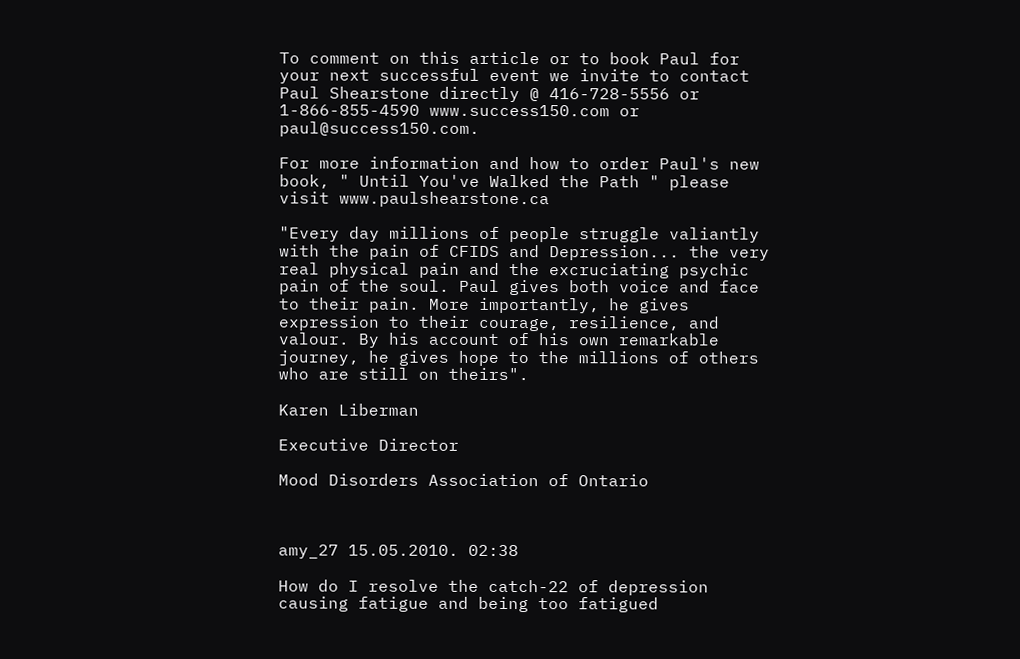To comment on this article or to book Paul for your next successful event we invite to contact Paul Shearstone directly @ 416-728-5556 or 1-866-855-4590 www.success150.com or paul@success150.com.

For more information and how to order Paul's new book, " Until You've Walked the Path " please visit www.paulshearstone.ca

"Every day millions of people struggle valiantly with the pain of CFIDS and Depression... the very real physical pain and the excruciating psychic pain of the soul. Paul gives both voice and face to their pain. More importantly, he gives expression to their courage, resilience, and valour. By his account of his own remarkable journey, he gives hope to the millions of others who are still on theirs".

Karen Liberman

Executive Director

Mood Disorders Association of Ontario



amy_27 15.05.2010. 02:38

How do I resolve the catch-22 of depression causing fatigue and being too fatigued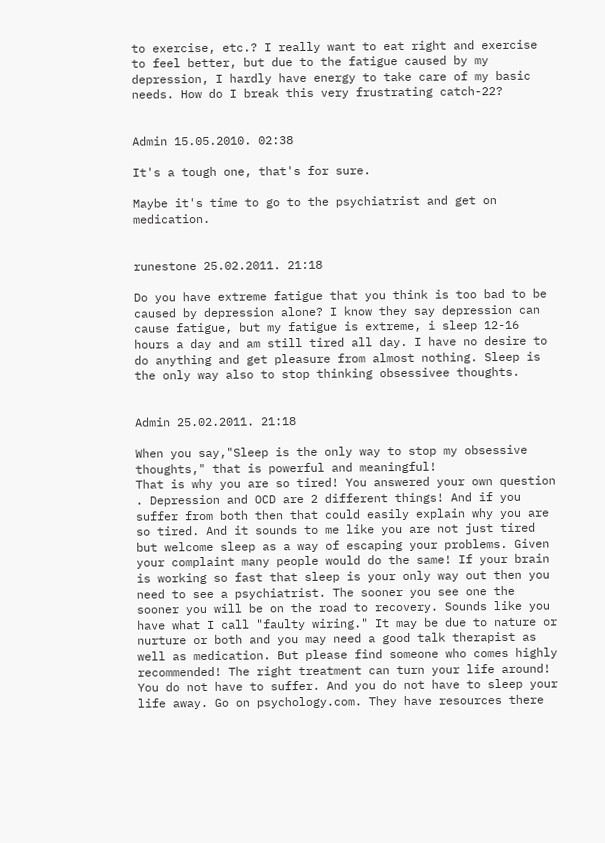to exercise, etc.? I really want to eat right and exercise to feel better, but due to the fatigue caused by my depression, I hardly have energy to take care of my basic needs. How do I break this very frustrating catch-22?


Admin 15.05.2010. 02:38

It's a tough one, that's for sure.

Maybe it's time to go to the psychiatrist and get on medication.


runestone 25.02.2011. 21:18

Do you have extreme fatigue that you think is too bad to be caused by depression alone? I know they say depression can cause fatigue, but my fatigue is extreme, i sleep 12-16 hours a day and am still tired all day. I have no desire to do anything and get pleasure from almost nothing. Sleep is the only way also to stop thinking obsessivee thoughts.


Admin 25.02.2011. 21:18

When you say,"Sleep is the only way to stop my obsessive thoughts," that is powerful and meaningful!
That is why you are so tired! You answered your own question . Depression and OCD are 2 different things! And if you suffer from both then that could easily explain why you are so tired. And it sounds to me like you are not just tired but welcome sleep as a way of escaping your problems. Given your complaint many people would do the same! If your brain is working so fast that sleep is your only way out then you need to see a psychiatrist. The sooner you see one the sooner you will be on the road to recovery. Sounds like you have what I call "faulty wiring." It may be due to nature or nurture or both and you may need a good talk therapist as well as medication. But please find someone who comes highly recommended! The right treatment can turn your life around! You do not have to suffer. And you do not have to sleep your life away. Go on psychology.com. They have resources there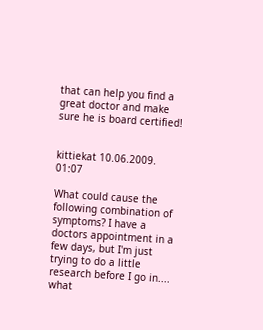that can help you find a great doctor and make sure he is board certified!


kittiekat 10.06.2009. 01:07

What could cause the following combination of symptoms? I have a doctors appointment in a few days, but I'm just trying to do a little research before I go in.... what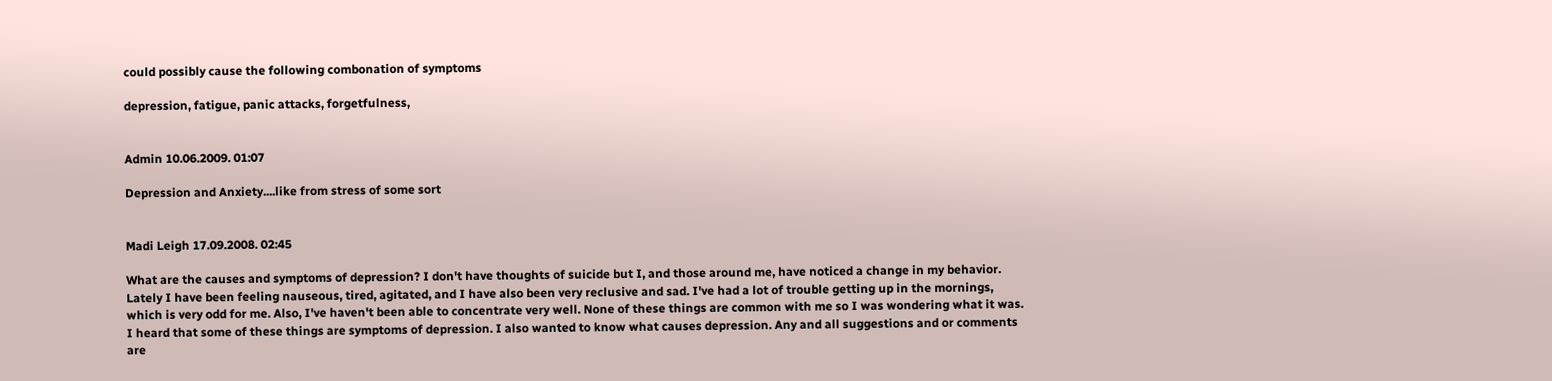could possibly cause the following combonation of symptoms

depression, fatigue, panic attacks, forgetfulness,


Admin 10.06.2009. 01:07

Depression and Anxiety....like from stress of some sort


Madi Leigh 17.09.2008. 02:45

What are the causes and symptoms of depression? I don't have thoughts of suicide but I, and those around me, have noticed a change in my behavior. Lately I have been feeling nauseous, tired, agitated, and I have also been very reclusive and sad. I've had a lot of trouble getting up in the mornings, which is very odd for me. Also, I've haven't been able to concentrate very well. None of these things are common with me so I was wondering what it was. I heard that some of these things are symptoms of depression. I also wanted to know what causes depression. Any and all suggestions and or comments are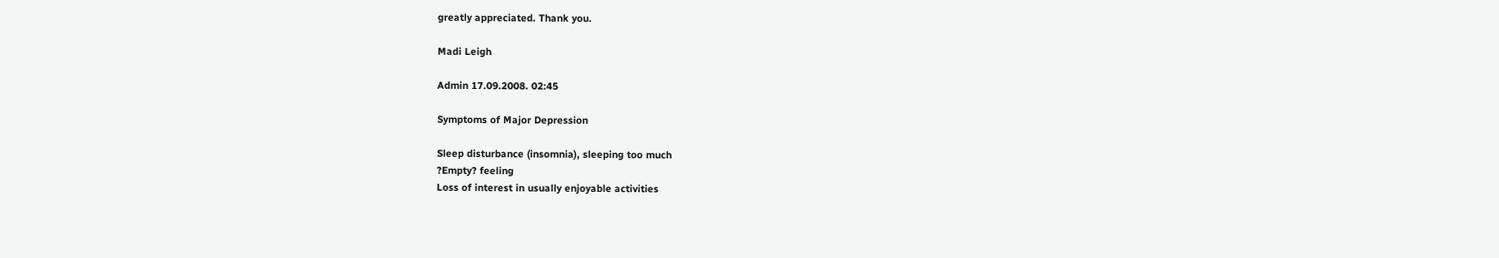greatly appreciated. Thank you.

Madi Leigh

Admin 17.09.2008. 02:45

Symptoms of Major Depression

Sleep disturbance (insomnia), sleeping too much
?Empty? feeling
Loss of interest in usually enjoyable activities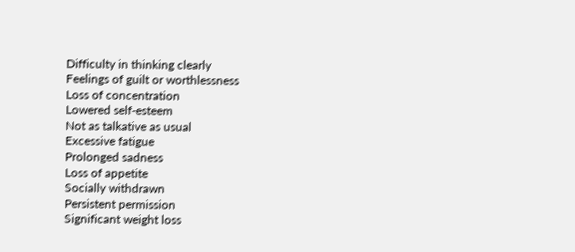Difficulty in thinking clearly
Feelings of guilt or worthlessness
Loss of concentration
Lowered self-esteem
Not as talkative as usual
Excessive fatigue
Prolonged sadness
Loss of appetite
Socially withdrawn
Persistent permission
Significant weight loss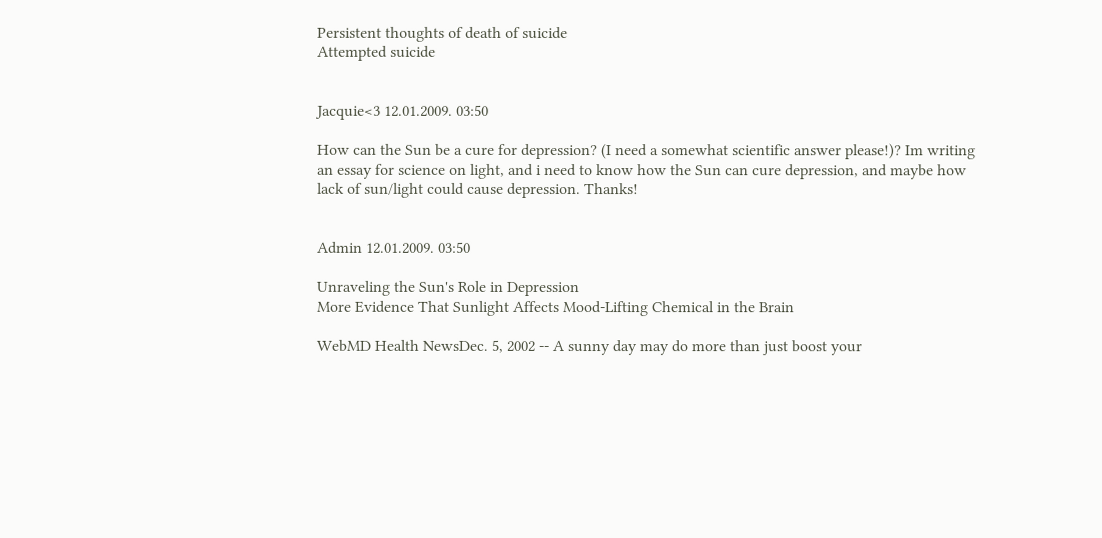Persistent thoughts of death of suicide
Attempted suicide


Jacquie<3 12.01.2009. 03:50

How can the Sun be a cure for depression? (I need a somewhat scientific answer please!)? Im writing an essay for science on light, and i need to know how the Sun can cure depression, and maybe how lack of sun/light could cause depression. Thanks!


Admin 12.01.2009. 03:50

Unraveling the Sun's Role in Depression
More Evidence That Sunlight Affects Mood-Lifting Chemical in the Brain

WebMD Health NewsDec. 5, 2002 -- A sunny day may do more than just boost your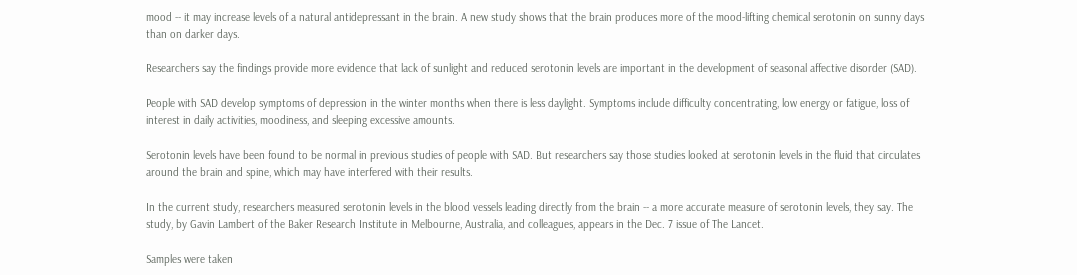mood -- it may increase levels of a natural antidepressant in the brain. A new study shows that the brain produces more of the mood-lifting chemical serotonin on sunny days than on darker days.

Researchers say the findings provide more evidence that lack of sunlight and reduced serotonin levels are important in the development of seasonal affective disorder (SAD).

People with SAD develop symptoms of depression in the winter months when there is less daylight. Symptoms include difficulty concentrating, low energy or fatigue, loss of interest in daily activities, moodiness, and sleeping excessive amounts.

Serotonin levels have been found to be normal in previous studies of people with SAD. But researchers say those studies looked at serotonin levels in the fluid that circulates around the brain and spine, which may have interfered with their results.

In the current study, researchers measured serotonin levels in the blood vessels leading directly from the brain -- a more accurate measure of serotonin levels, they say. The study, by Gavin Lambert of the Baker Research Institute in Melbourne, Australia, and colleagues, appears in the Dec. 7 issue of The Lancet.

Samples were taken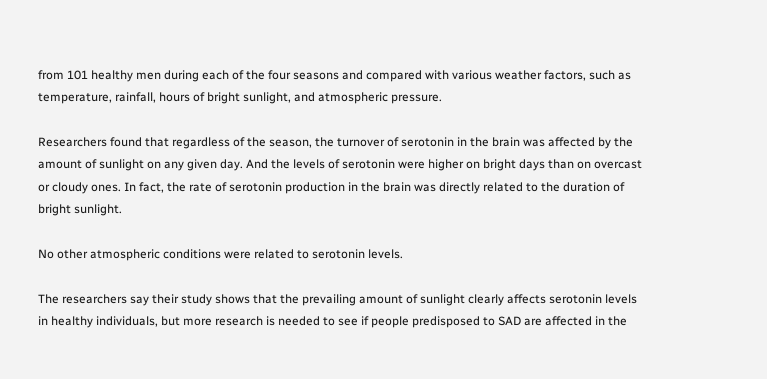from 101 healthy men during each of the four seasons and compared with various weather factors, such as temperature, rainfall, hours of bright sunlight, and atmospheric pressure.

Researchers found that regardless of the season, the turnover of serotonin in the brain was affected by the amount of sunlight on any given day. And the levels of serotonin were higher on bright days than on overcast or cloudy ones. In fact, the rate of serotonin production in the brain was directly related to the duration of bright sunlight.

No other atmospheric conditions were related to serotonin levels.

The researchers say their study shows that the prevailing amount of sunlight clearly affects serotonin levels in healthy individuals, but more research is needed to see if people predisposed to SAD are affected in the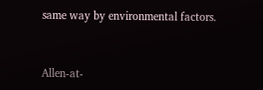same way by environmental factors.


Allen-at-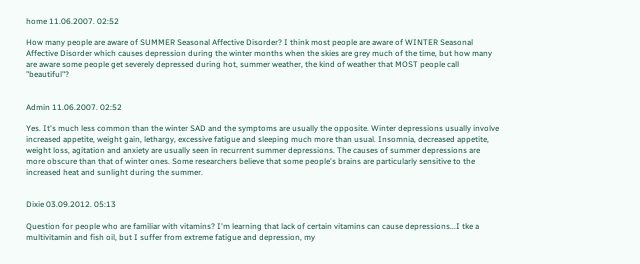home 11.06.2007. 02:52

How many people are aware of SUMMER Seasonal Affective Disorder? I think most people are aware of WINTER Seasonal Affective Disorder which causes depression during the winter months when the skies are grey much of the time, but how many are aware some people get severely depressed during hot, summer weather, the kind of weather that MOST people call "beautiful"?


Admin 11.06.2007. 02:52

Yes. It's much less common than the winter SAD and the symptoms are usually the opposite. Winter depressions usually involve increased appetite, weight gain, lethargy, excessive fatigue and sleeping much more than usual. Insomnia, decreased appetite, weight loss, agitation and anxiety are usually seen in recurrent summer depressions. The causes of summer depressions are more obscure than that of winter ones. Some researchers believe that some people's brains are particularly sensitive to the increased heat and sunlight during the summer.


Dixie 03.09.2012. 05:13

Question for people who are familiar with vitamins? I'm learning that lack of certain vitamins can cause depressions...I tke a multivitamin and fish oil, but I suffer from extreme fatigue and depression, my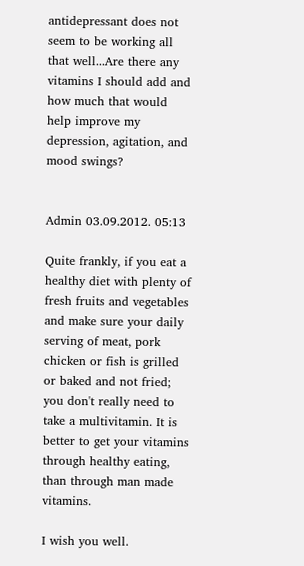antidepressant does not seem to be working all that well...Are there any vitamins I should add and how much that would help improve my depression, agitation, and mood swings?


Admin 03.09.2012. 05:13

Quite frankly, if you eat a healthy diet with plenty of fresh fruits and vegetables and make sure your daily serving of meat, pork chicken or fish is grilled or baked and not fried; you don't really need to take a multivitamin. It is better to get your vitamins through healthy eating, than through man made vitamins.

I wish you well.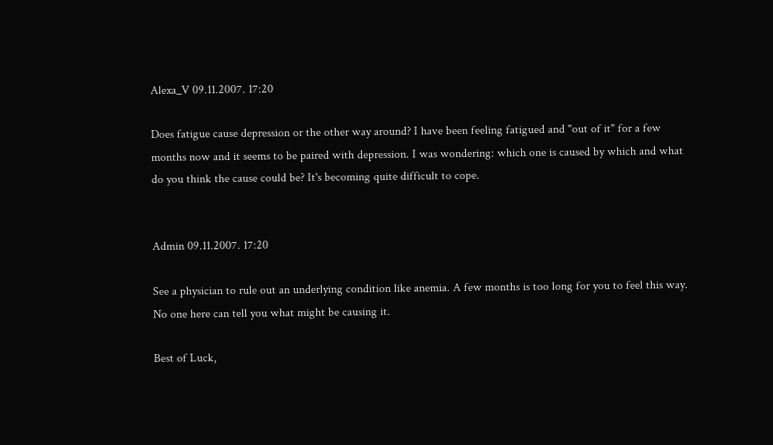Alexa_V 09.11.2007. 17:20

Does fatigue cause depression or the other way around? I have been feeling fatigued and "out of it" for a few months now and it seems to be paired with depression. I was wondering: which one is caused by which and what do you think the cause could be? It's becoming quite difficult to cope.


Admin 09.11.2007. 17:20

See a physician to rule out an underlying condition like anemia. A few months is too long for you to feel this way. No one here can tell you what might be causing it.

Best of Luck,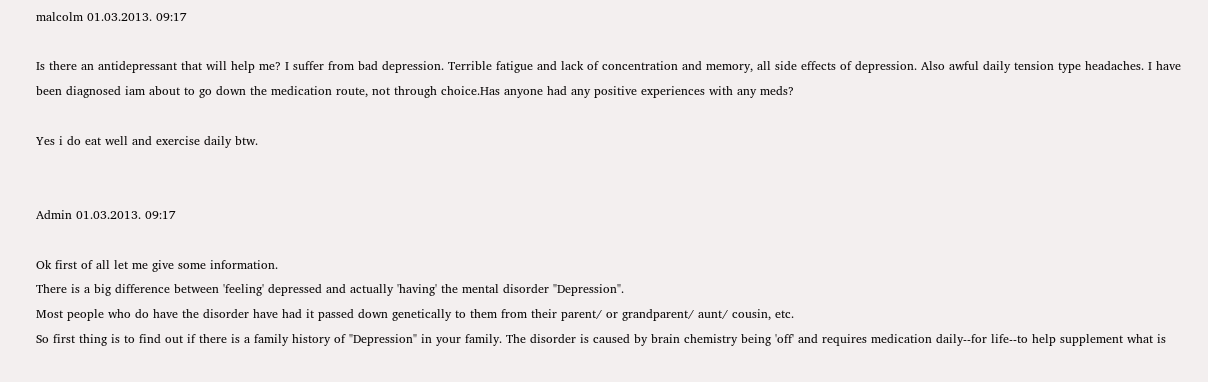malcolm 01.03.2013. 09:17

Is there an antidepressant that will help me? I suffer from bad depression. Terrible fatigue and lack of concentration and memory, all side effects of depression. Also awful daily tension type headaches. I have been diagnosed iam about to go down the medication route, not through choice.Has anyone had any positive experiences with any meds?

Yes i do eat well and exercise daily btw.


Admin 01.03.2013. 09:17

Ok first of all let me give some information.
There is a big difference between 'feeling' depressed and actually 'having' the mental disorder "Depression".
Most people who do have the disorder have had it passed down genetically to them from their parent/ or grandparent/ aunt/ cousin, etc.
So first thing is to find out if there is a family history of "Depression" in your family. The disorder is caused by brain chemistry being 'off' and requires medication daily--for life--to help supplement what is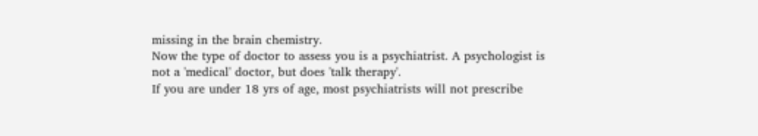missing in the brain chemistry.
Now the type of doctor to assess you is a psychiatrist. A psychologist is not a 'medical' doctor, but does 'talk therapy'.
If you are under 18 yrs of age, most psychiatrists will not prescribe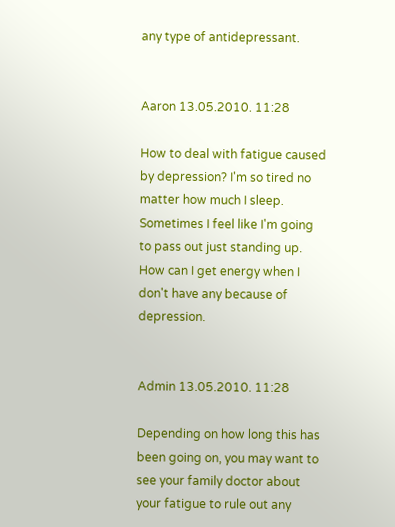any type of antidepressant.


Aaron 13.05.2010. 11:28

How to deal with fatigue caused by depression? I'm so tired no matter how much I sleep. Sometimes I feel like I'm going to pass out just standing up. How can I get energy when I don't have any because of depression.


Admin 13.05.2010. 11:28

Depending on how long this has been going on, you may want to see your family doctor about your fatigue to rule out any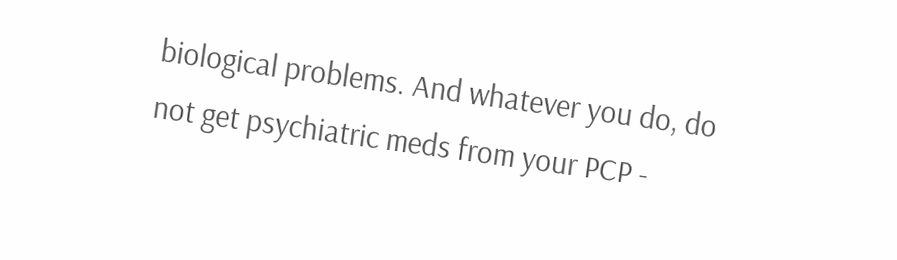biological problems. And whatever you do, do not get psychiatric meds from your PCP -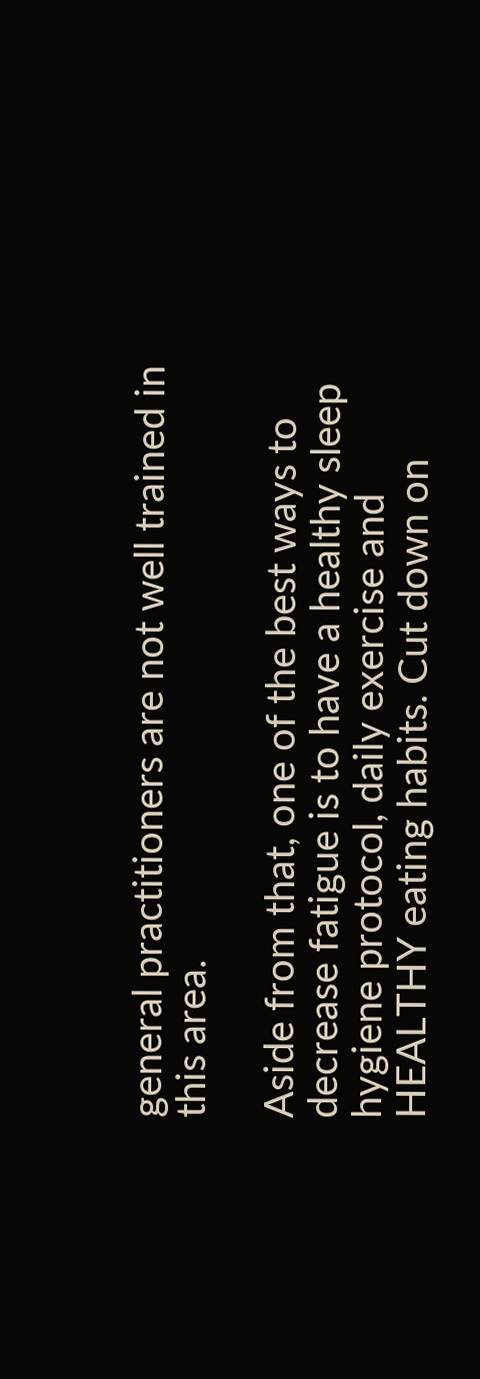general practitioners are not well trained in this area.

Aside from that, one of the best ways to decrease fatigue is to have a healthy sleep hygiene protocol, daily exercise and HEALTHY eating habits. Cut down on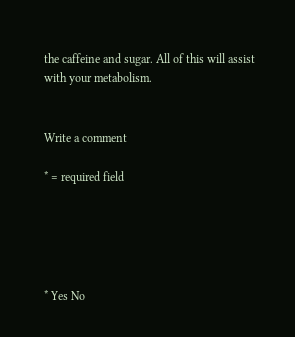the caffeine and sugar. All of this will assist with your metabolism.


Write a comment

* = required field





* Yes No